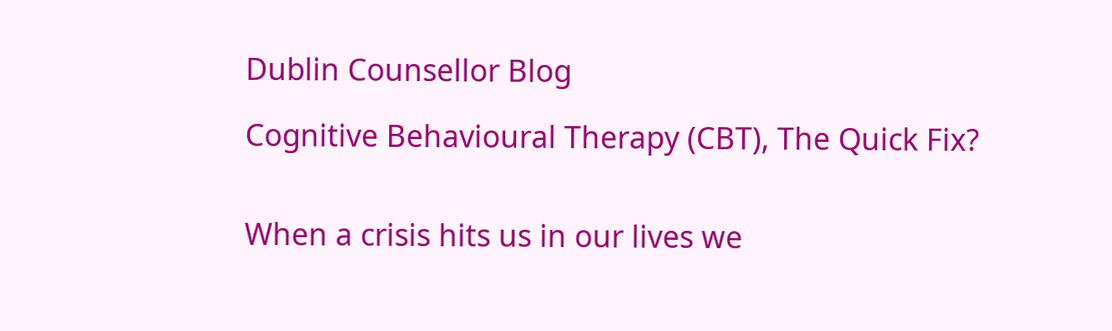Dublin Counsellor Blog

Cognitive Behavioural Therapy (CBT), The Quick Fix?


When a crisis hits us in our lives we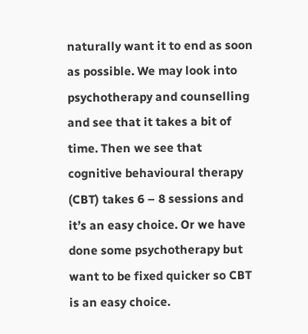naturally want it to end as soon as possible. We may look into psychotherapy and counselling and see that it takes a bit of time. Then we see that cognitive behavioural therapy (CBT) takes 6 – 8 sessions and it’s an easy choice. Or we have done some psychotherapy but want to be fixed quicker so CBT is an easy choice.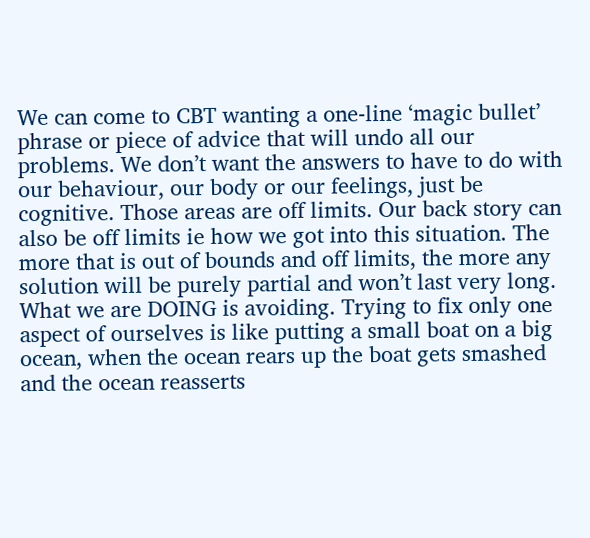We can come to CBT wanting a one-line ‘magic bullet’ phrase or piece of advice that will undo all our problems. We don’t want the answers to have to do with our behaviour, our body or our feelings, just be cognitive. Those areas are off limits. Our back story can also be off limits ie how we got into this situation. The more that is out of bounds and off limits, the more any solution will be purely partial and won’t last very long. What we are DOING is avoiding. Trying to fix only one aspect of ourselves is like putting a small boat on a big ocean, when the ocean rears up the boat gets smashed and the ocean reasserts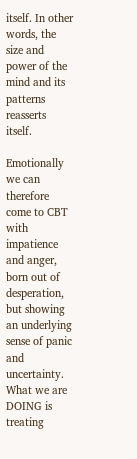itself. In other words, the size and power of the mind and its patterns reasserts itself.

Emotionally we can therefore come to CBT with impatience and anger, born out of desperation, but showing an underlying sense of panic and uncertainty. What we are DOING is treating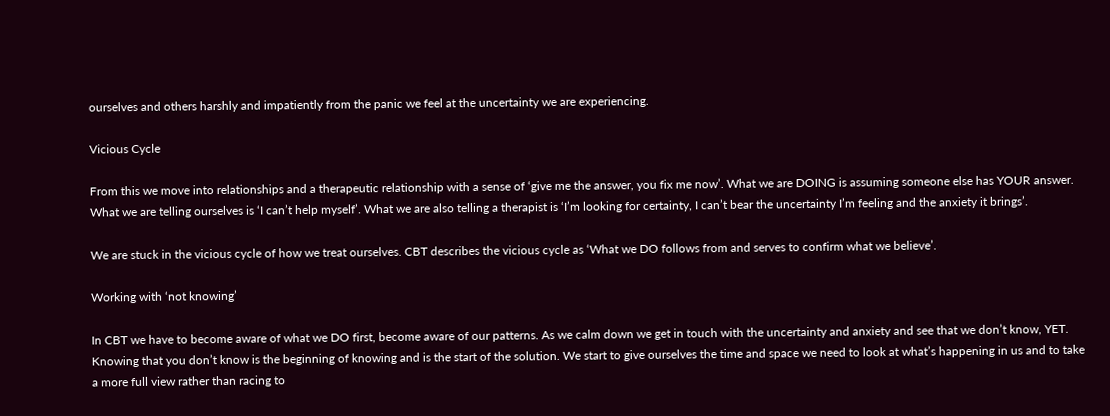ourselves and others harshly and impatiently from the panic we feel at the uncertainty we are experiencing.

Vicious Cycle

From this we move into relationships and a therapeutic relationship with a sense of ‘give me the answer, you fix me now’. What we are DOING is assuming someone else has YOUR answer. What we are telling ourselves is ‘I can’t help myself’. What we are also telling a therapist is ‘I’m looking for certainty, I can’t bear the uncertainty I’m feeling and the anxiety it brings’.

We are stuck in the vicious cycle of how we treat ourselves. CBT describes the vicious cycle as ‘What we DO follows from and serves to confirm what we believe’.

Working with ‘not knowing’

In CBT we have to become aware of what we DO first, become aware of our patterns. As we calm down we get in touch with the uncertainty and anxiety and see that we don’t know, YET. Knowing that you don’t know is the beginning of knowing and is the start of the solution. We start to give ourselves the time and space we need to look at what’s happening in us and to take a more full view rather than racing to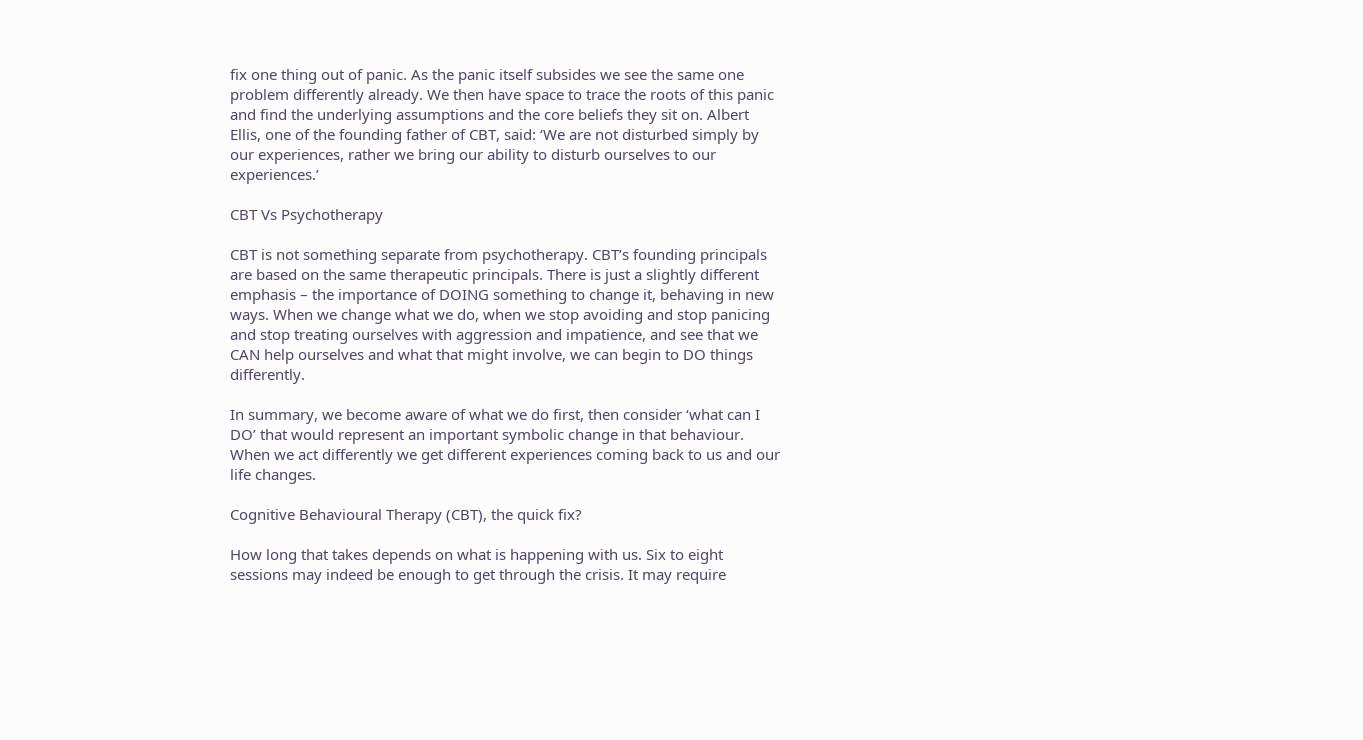fix one thing out of panic. As the panic itself subsides we see the same one problem differently already. We then have space to trace the roots of this panic and find the underlying assumptions and the core beliefs they sit on. Albert Ellis, one of the founding father of CBT, said: ‘We are not disturbed simply by our experiences, rather we bring our ability to disturb ourselves to our experiences.’

CBT Vs Psychotherapy

CBT is not something separate from psychotherapy. CBT’s founding principals are based on the same therapeutic principals. There is just a slightly different emphasis – the importance of DOING something to change it, behaving in new ways. When we change what we do, when we stop avoiding and stop panicing and stop treating ourselves with aggression and impatience, and see that we CAN help ourselves and what that might involve, we can begin to DO things differently.

In summary, we become aware of what we do first, then consider ‘what can I DO’ that would represent an important symbolic change in that behaviour. When we act differently we get different experiences coming back to us and our life changes.

Cognitive Behavioural Therapy (CBT), the quick fix?

How long that takes depends on what is happening with us. Six to eight sessions may indeed be enough to get through the crisis. It may require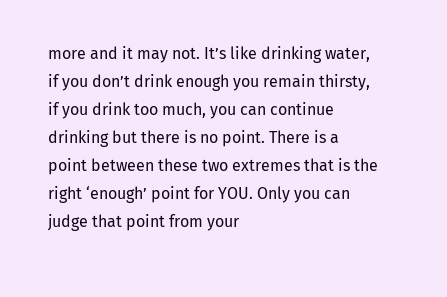more and it may not. It’s like drinking water, if you don’t drink enough you remain thirsty, if you drink too much, you can continue drinking but there is no point. There is a point between these two extremes that is the right ‘enough’ point for YOU. Only you can judge that point from your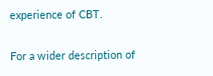experience of CBT.

For a wider description of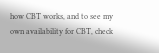how CBT works, and to see my own availability for CBT, check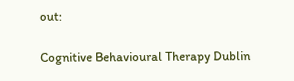out:

Cognitive Behavioural Therapy Dublin